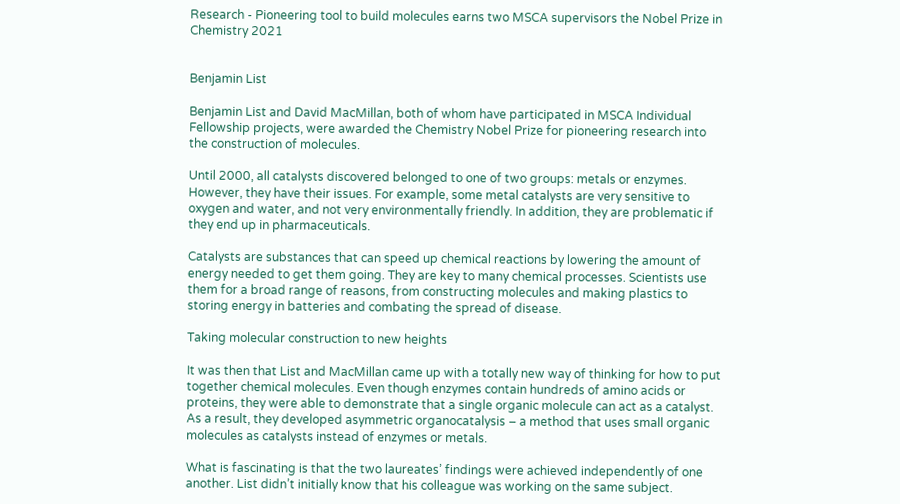Research - Pioneering tool to build molecules earns two MSCA supervisors the Nobel Prize in Chemistry 2021


Benjamin List

Benjamin List and David MacMillan, both of whom have participated in MSCA Individual Fellowship projects, were awarded the Chemistry Nobel Prize for pioneering research into the construction of molecules.

Until 2000, all catalysts discovered belonged to one of two groups: metals or enzymes. However, they have their issues. For example, some metal catalysts are very sensitive to oxygen and water, and not very environmentally friendly. In addition, they are problematic if they end up in pharmaceuticals.

Catalysts are substances that can speed up chemical reactions by lowering the amount of energy needed to get them going. They are key to many chemical processes. Scientists use them for a broad range of reasons, from constructing molecules and making plastics to storing energy in batteries and combating the spread of disease.

Taking molecular construction to new heights

It was then that List and MacMillan came up with a totally new way of thinking for how to put together chemical molecules. Even though enzymes contain hundreds of amino acids or proteins, they were able to demonstrate that a single organic molecule can act as a catalyst. As a result, they developed asymmetric organocatalysis – a method that uses small organic molecules as catalysts instead of enzymes or metals.

What is fascinating is that the two laureates’ findings were achieved independently of one another. List didn’t initially know that his colleague was working on the same subject.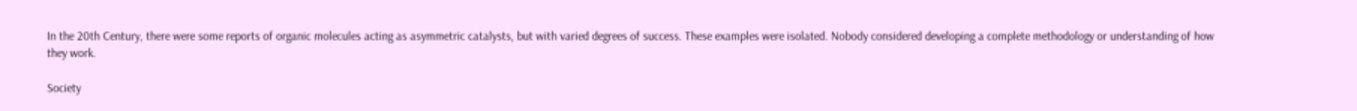In the 20th Century, there were some reports of organic molecules acting as asymmetric catalysts, but with varied degrees of success. These examples were isolated. Nobody considered developing a complete methodology or understanding of how they work.

Society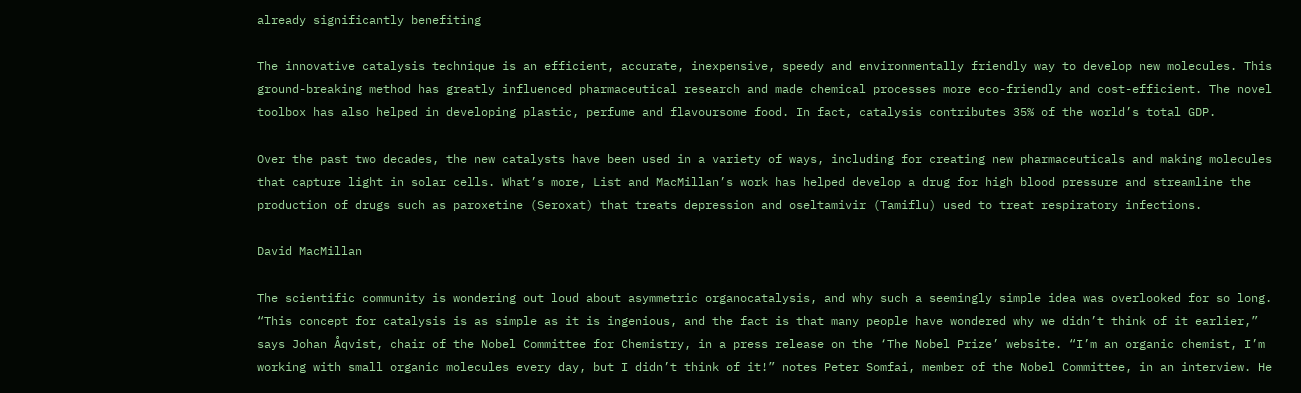already significantly benefiting

The innovative catalysis technique is an efficient, accurate, inexpensive, speedy and environmentally friendly way to develop new molecules. This ground-breaking method has greatly influenced pharmaceutical research and made chemical processes more eco-friendly and cost-efficient. The novel toolbox has also helped in developing plastic, perfume and flavoursome food. In fact, catalysis contributes 35% of the world’s total GDP.

Over the past two decades, the new catalysts have been used in a variety of ways, including for creating new pharmaceuticals and making molecules that capture light in solar cells. What’s more, List and MacMillan’s work has helped develop a drug for high blood pressure and streamline the production of drugs such as paroxetine (Seroxat) that treats depression and oseltamivir (Tamiflu) used to treat respiratory infections.

David MacMillan

The scientific community is wondering out loud about asymmetric organocatalysis, and why such a seemingly simple idea was overlooked for so long. “This concept for catalysis is as simple as it is ingenious, and the fact is that many people have wondered why we didn’t think of it earlier,” says Johan Åqvist, chair of the Nobel Committee for Chemistry, in a press release on the ‘The Nobel Prize’ website. “I’m an organic chemist, I’m working with small organic molecules every day, but I didn’t think of it!” notes Peter Somfai, member of the Nobel Committee, in an interview. He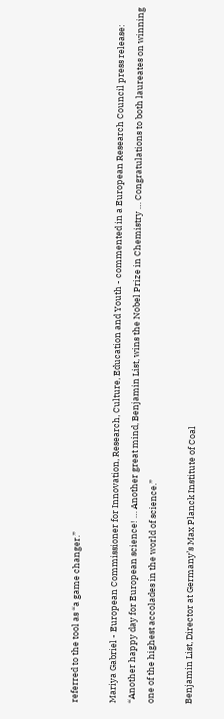referred to the tool as “a game changer.”

Mariya Gabriel - European Commissioner for Innovation, Research, Culture, Education and Youth - commented in a European Research Council press release: “Another happy day for European science! … Another great mind, Benjamin List, wins the Nobel Prize in Chemistry … Congratulations to both laureates on winning one of the highest accolades in the world of science.”

Benjamin List, Director at Germany’s Max Planck Institute of Coal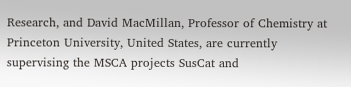Research, and David MacMillan, Professor of Chemistry at Princeton University, United States, are currently supervising the MSCA projects SusCat and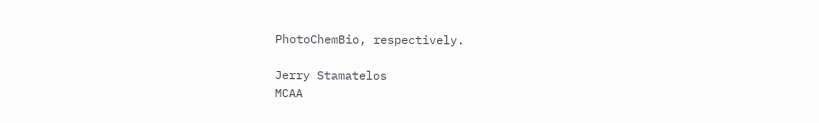PhotoChemBio, respectively.

Jerry Stamatelos
MCAA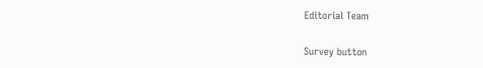Editorial Team

Survey button